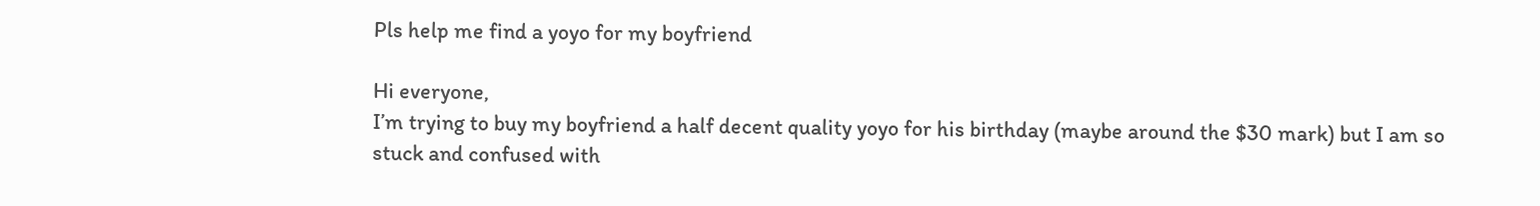Pls help me find a yoyo for my boyfriend

Hi everyone,
I’m trying to buy my boyfriend a half decent quality yoyo for his birthday (maybe around the $30 mark) but I am so stuck and confused with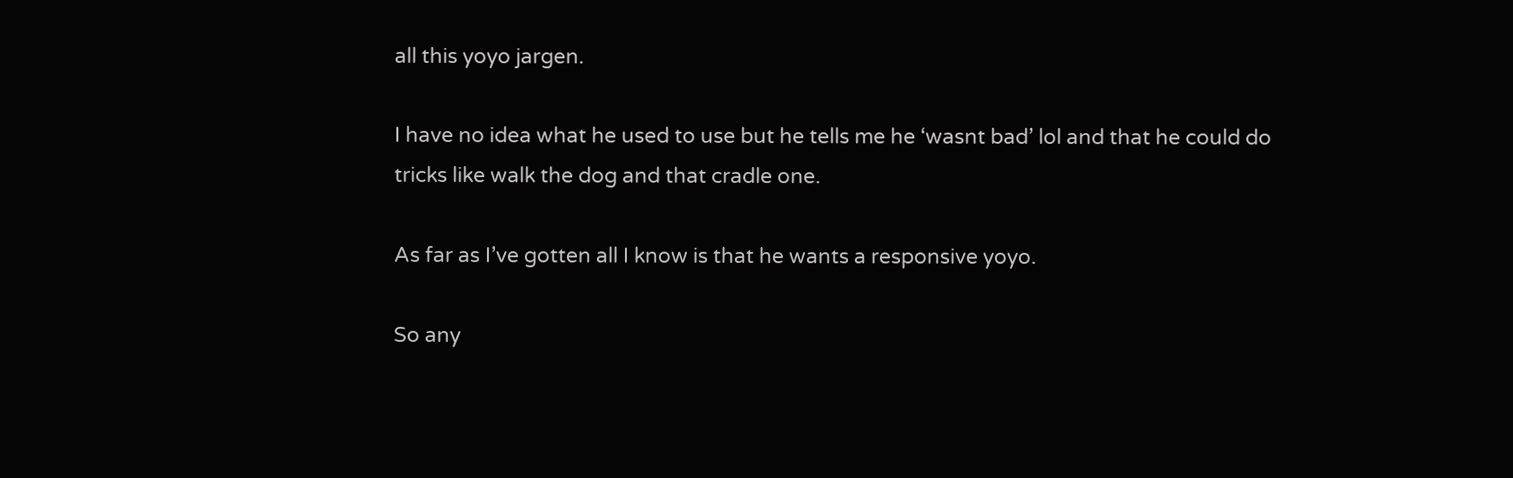all this yoyo jargen.

I have no idea what he used to use but he tells me he ‘wasnt bad’ lol and that he could do tricks like walk the dog and that cradle one.

As far as I’ve gotten all I know is that he wants a responsive yoyo.

So any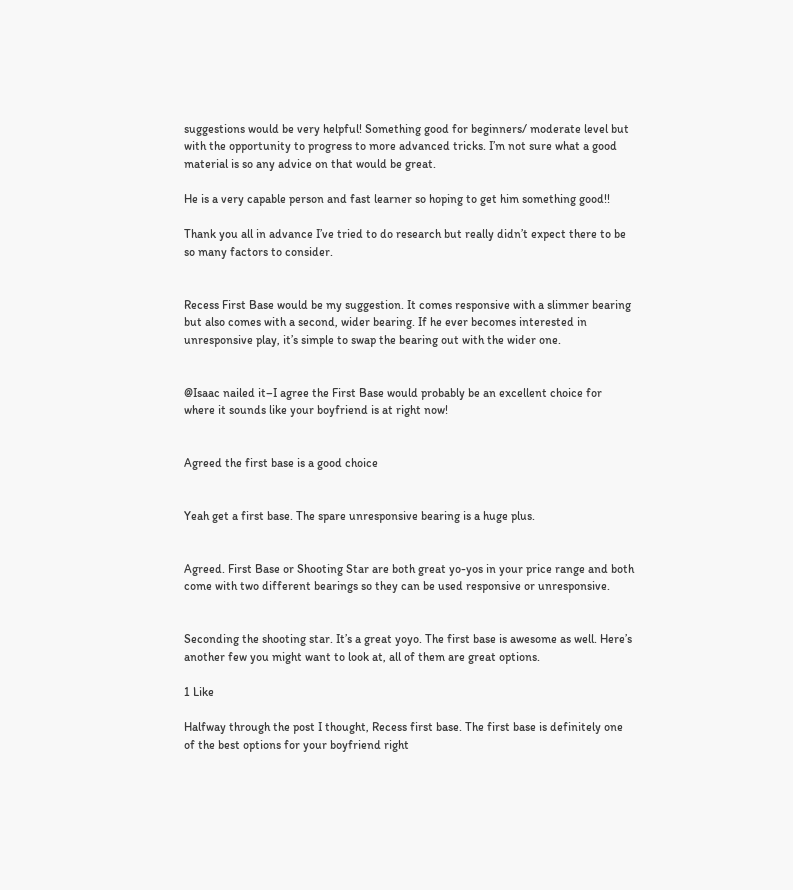suggestions would be very helpful! Something good for beginners/ moderate level but with the opportunity to progress to more advanced tricks. I’m not sure what a good material is so any advice on that would be great.

He is a very capable person and fast learner so hoping to get him something good!!

Thank you all in advance I’ve tried to do research but really didn’t expect there to be so many factors to consider.


Recess First Base would be my suggestion. It comes responsive with a slimmer bearing but also comes with a second, wider bearing. If he ever becomes interested in unresponsive play, it’s simple to swap the bearing out with the wider one.


@Isaac nailed it–I agree the First Base would probably be an excellent choice for where it sounds like your boyfriend is at right now!


Agreed the first base is a good choice


Yeah get a first base. The spare unresponsive bearing is a huge plus.


Agreed. First Base or Shooting Star are both great yo-yos in your price range and both come with two different bearings so they can be used responsive or unresponsive.


Seconding the shooting star. It’s a great yoyo. The first base is awesome as well. Here’s another few you might want to look at, all of them are great options.

1 Like

Halfway through the post I thought, Recess first base. The first base is definitely one of the best options for your boyfriend right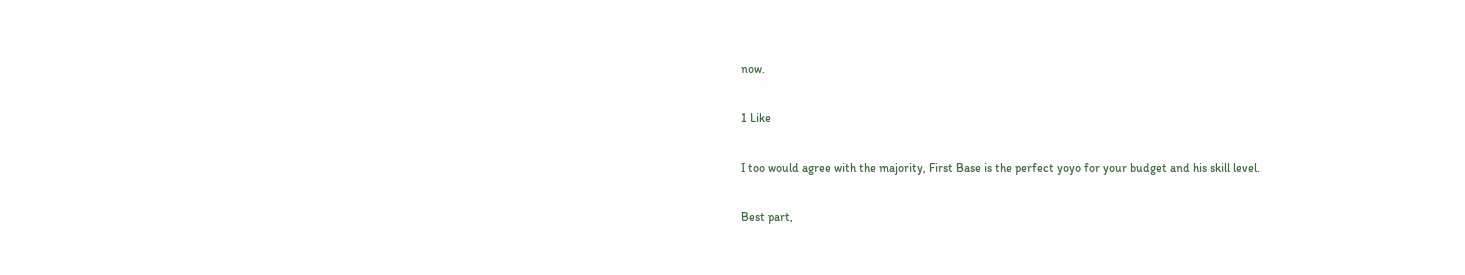now.

1 Like

I too would agree with the majority, First Base is the perfect yoyo for your budget and his skill level.

Best part,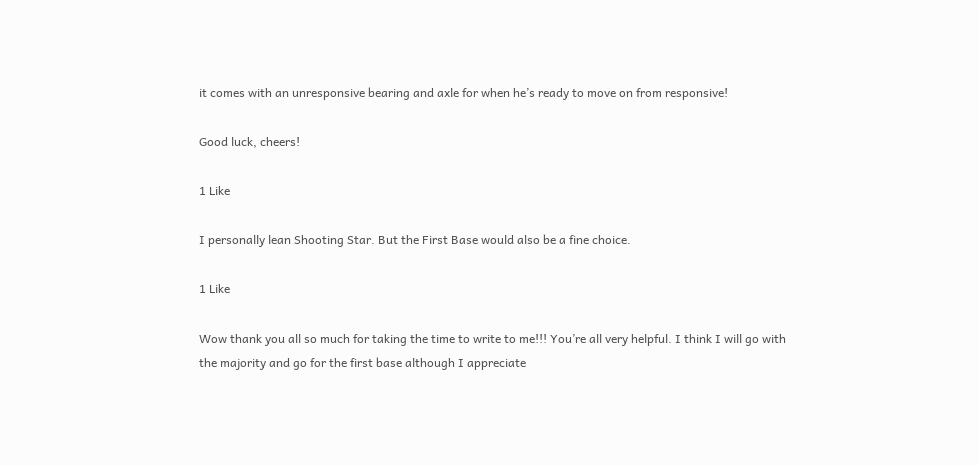it comes with an unresponsive bearing and axle for when he’s ready to move on from responsive!

Good luck, cheers!

1 Like

I personally lean Shooting Star. But the First Base would also be a fine choice.

1 Like

Wow thank you all so much for taking the time to write to me!!! You’re all very helpful. I think I will go with the majority and go for the first base although I appreciate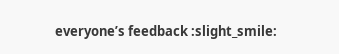everyone’s feedback :slight_smile: